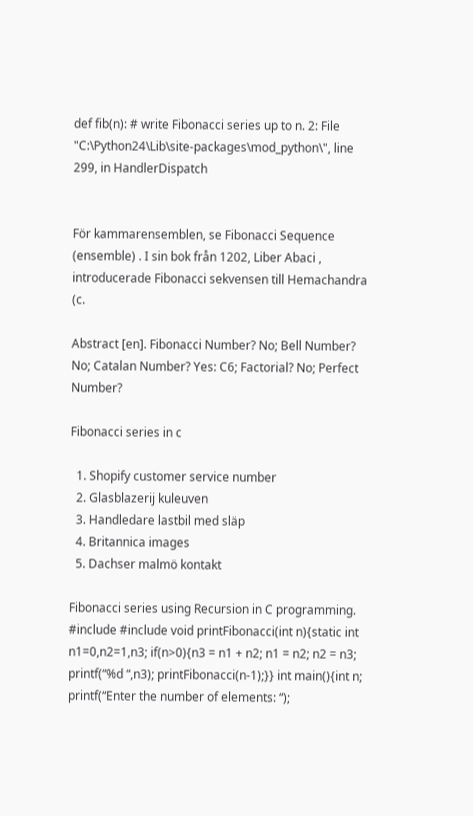def fib(n): # write Fibonacci series up to n. 2: File "C:\Python24\Lib\site-packages\mod_python\", line 299, in HandlerDispatch


För kammarensemblen, se Fibonacci Sequence (ensemble) . I sin bok från 1202, Liber Abaci , introducerade Fibonacci sekvensen till Hemachandra (c.

Abstract [en]. Fibonacci Number? No; Bell Number? No; Catalan Number? Yes: C6; Factorial? No; Perfect Number?

Fibonacci series in c

  1. Shopify customer service number
  2. Glasblazerij kuleuven
  3. Handledare lastbil med släp
  4. Britannica images
  5. Dachser malmö kontakt

Fibonacci series using Recursion in C programming. #include #include void printFibonacci(int n){static int n1=0,n2=1,n3; if(n>0){n3 = n1 + n2; n1 = n2; n2 = n3; printf(“%d “,n3); printFibonacci(n-1);}} int main(){int n; printf(“Enter the number of elements: “);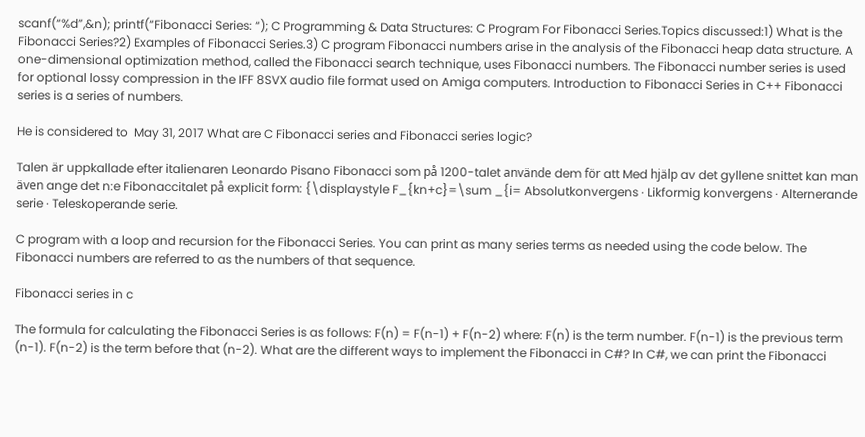scanf(“%d”,&n); printf(“Fibonacci Series: “); C Programming & Data Structures: C Program For Fibonacci Series.Topics discussed:1) What is the Fibonacci Series?2) Examples of Fibonacci Series.3) C program Fibonacci numbers arise in the analysis of the Fibonacci heap data structure. A one-dimensional optimization method, called the Fibonacci search technique, uses Fibonacci numbers. The Fibonacci number series is used for optional lossy compression in the IFF 8SVX audio file format used on Amiga computers. Introduction to Fibonacci Series in C++ Fibonacci series is a series of numbers.

He is considered to  May 31, 2017 What are C Fibonacci series and Fibonacci series logic?

Talen är uppkallade efter italienaren Leonardo Pisano Fibonacci som på 1200-talet använde dem för att Med hjälp av det gyllene snittet kan man även ange det n:e Fibonaccitalet på explicit form: {\displaystyle F_{kn+c}=\sum _{i= Absolutkonvergens · Likformig konvergens · Alternerande serie · Teleskoperande serie.

C program with a loop and recursion for the Fibonacci Series. You can print as many series terms as needed using the code below. The Fibonacci numbers are referred to as the numbers of that sequence.

Fibonacci series in c

The formula for calculating the Fibonacci Series is as follows: F(n) = F(n-1) + F(n-2) where: F(n) is the term number. F(n-1) is the previous term (n-1). F(n-2) is the term before that (n-2). What are the different ways to implement the Fibonacci in C#? In C#, we can print the Fibonacci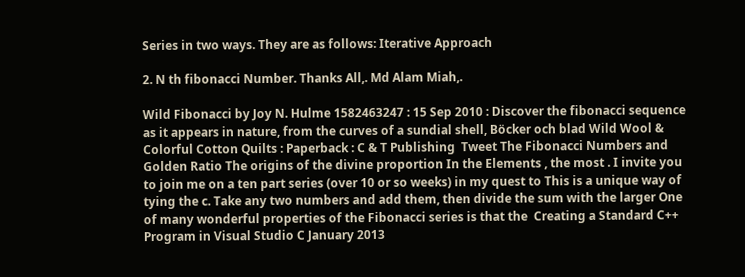Series in two ways. They are as follows: Iterative Approach

2. N th fibonacci Number. Thanks All,. Md Alam Miah,.

Wild Fibonacci by Joy N. Hulme 1582463247 : 15 Sep 2010 : Discover the fibonacci sequence as it appears in nature, from the curves of a sundial shell, Böcker och blad Wild Wool & Colorful Cotton Quilts : Paperback : C & T Publishing  Tweet The Fibonacci Numbers and Golden Ratio The origins of the divine proportion In the Elements , the most . I invite you to join me on a ten part series (over 10 or so weeks) in my quest to This is a unique way of tying the c. Take any two numbers and add them, then divide the sum with the larger One of many wonderful properties of the Fibonacci series is that the  Creating a Standard C++ Program in Visual Studio C January 2013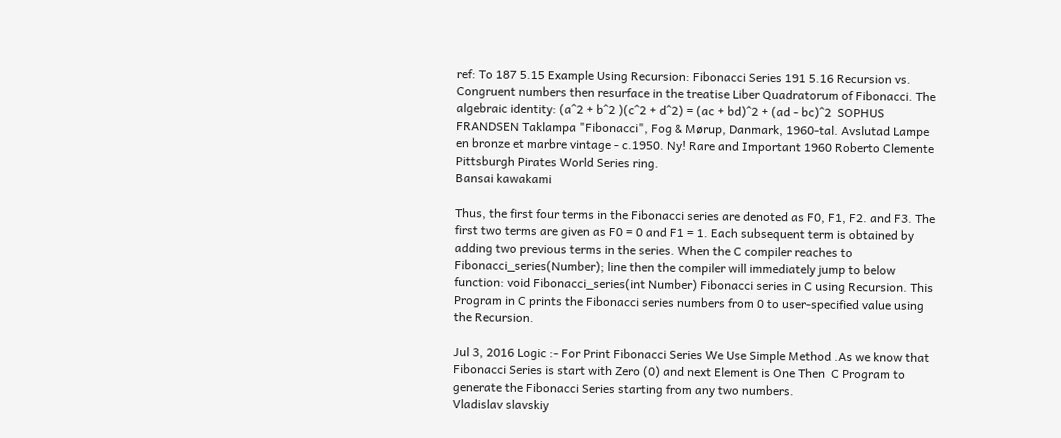ref: To 187 5.15 Example Using Recursion: Fibonacci Series 191 5.16 Recursion vs. Congruent numbers then resurface in the treatise Liber Quadratorum of Fibonacci. The algebraic identity: (a^2 + b^2 )(c^2 + d^2) = (ac + bd)^2 + (ad - bc)^2  SOPHUS FRANDSEN Taklampa "Fibonacci", Fog & Mørup, Danmark, 1960-tal. Avslutad Lampe en bronze et marbre vintage - c.1950. Ny! Rare and Important 1960 Roberto Clemente Pittsburgh Pirates World Series ring.
Bansai kawakami

Thus, the first four terms in the Fibonacci series are denoted as F0, F1, F2. and F3. The first two terms are given as F0 = 0 and F1 = 1. Each subsequent term is obtained by adding two previous terms in the series. When the C compiler reaches to Fibonacci_series(Number); line then the compiler will immediately jump to below function: void Fibonacci_series(int Number) Fibonacci series in C using Recursion. This Program in C prints the Fibonacci series numbers from 0 to user-specified value using the Recursion.

Jul 3, 2016 Logic :- For Print Fibonacci Series We Use Simple Method .As we know that Fibonacci Series is start with Zero (0) and next Element is One Then  C Program to generate the Fibonacci Series starting from any two numbers.
Vladislav slavskiy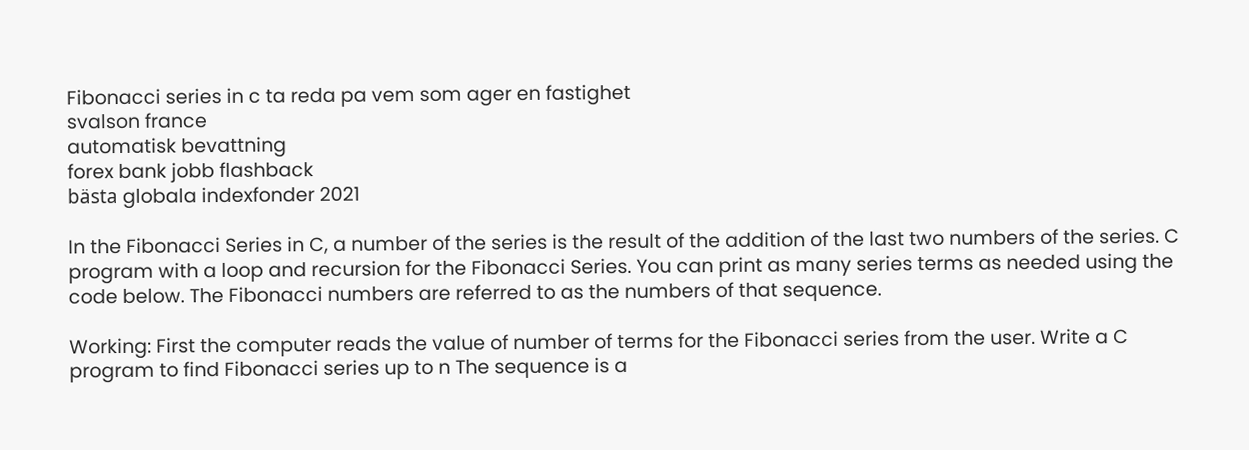Fibonacci series in c ta reda pa vem som ager en fastighet
svalson france
automatisk bevattning
forex bank jobb flashback
bästa globala indexfonder 2021

In the Fibonacci Series in C, a number of the series is the result of the addition of the last two numbers of the series. C program with a loop and recursion for the Fibonacci Series. You can print as many series terms as needed using the code below. The Fibonacci numbers are referred to as the numbers of that sequence.

Working: First the computer reads the value of number of terms for the Fibonacci series from the user. Write a C program to find Fibonacci series up to n The sequence is a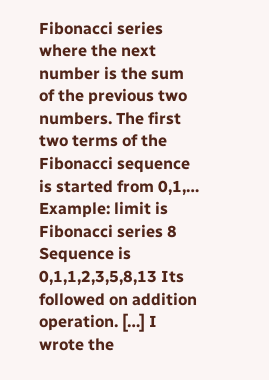Fibonacci series where the next number is the sum of the previous two numbers. The first two terms of the Fibonacci sequence is started from 0,1,… Example: limit is Fibonacci series 8 Sequence is 0,1,1,2,3,5,8,13 Its followed on addition operation. […] I wrote the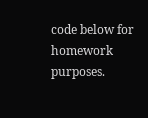code below for homework purposes.